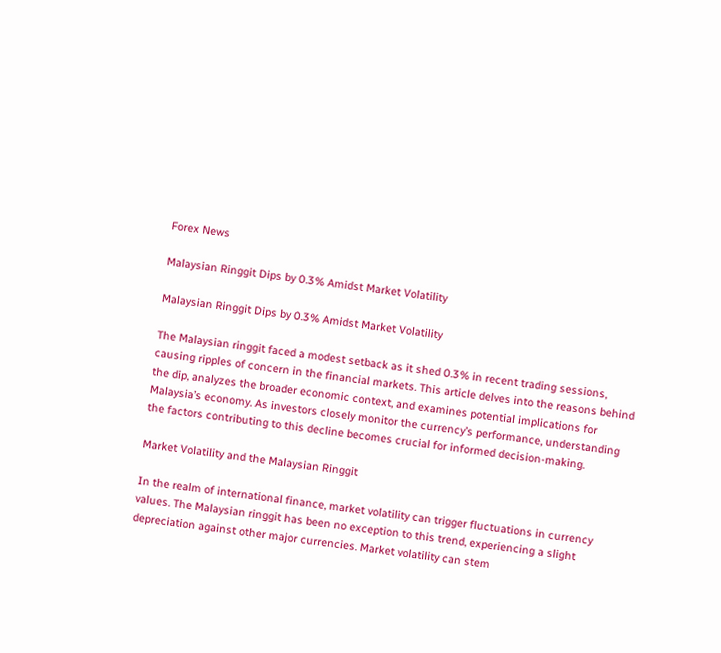Forex News

Malaysian Ringgit Dips by 0.3% Amidst Market Volatility

Malaysian Ringgit Dips by 0.3% Amidst Market Volatility

The Malaysian ringgit faced a modest setback as it shed 0.3% in recent trading sessions, causing ripples of concern in the financial markets. This article delves into the reasons behind the dip, analyzes the broader economic context, and examines potential implications for Malaysia’s economy. As investors closely monitor the currency’s performance, understanding the factors contributing to this decline becomes crucial for informed decision-making.

Market Volatility and the Malaysian Ringgit

In the realm of international finance, market volatility can trigger fluctuations in currency values. The Malaysian ringgit has been no exception to this trend, experiencing a slight depreciation against other major currencies. Market volatility can stem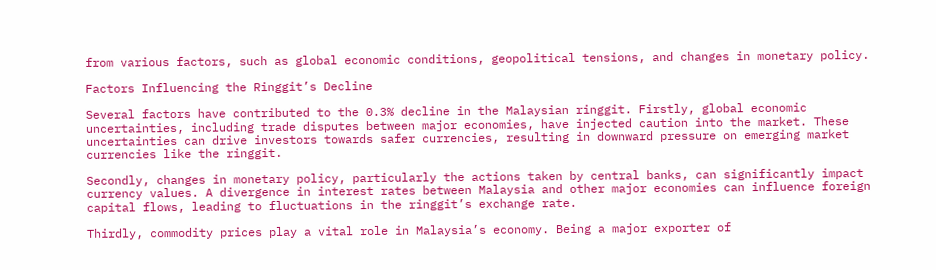from various factors, such as global economic conditions, geopolitical tensions, and changes in monetary policy.

Factors Influencing the Ringgit’s Decline

Several factors have contributed to the 0.3% decline in the Malaysian ringgit. Firstly, global economic uncertainties, including trade disputes between major economies, have injected caution into the market. These uncertainties can drive investors towards safer currencies, resulting in downward pressure on emerging market currencies like the ringgit.

Secondly, changes in monetary policy, particularly the actions taken by central banks, can significantly impact currency values. A divergence in interest rates between Malaysia and other major economies can influence foreign capital flows, leading to fluctuations in the ringgit’s exchange rate.

Thirdly, commodity prices play a vital role in Malaysia’s economy. Being a major exporter of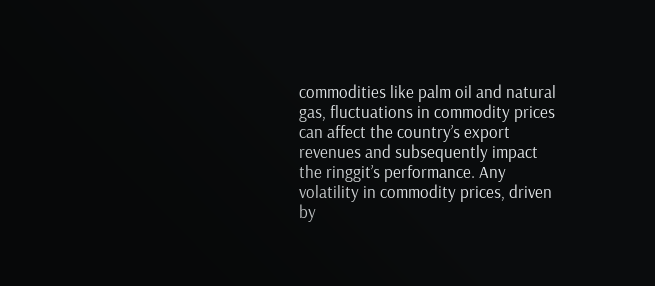commodities like palm oil and natural gas, fluctuations in commodity prices can affect the country’s export revenues and subsequently impact the ringgit’s performance. Any volatility in commodity prices, driven by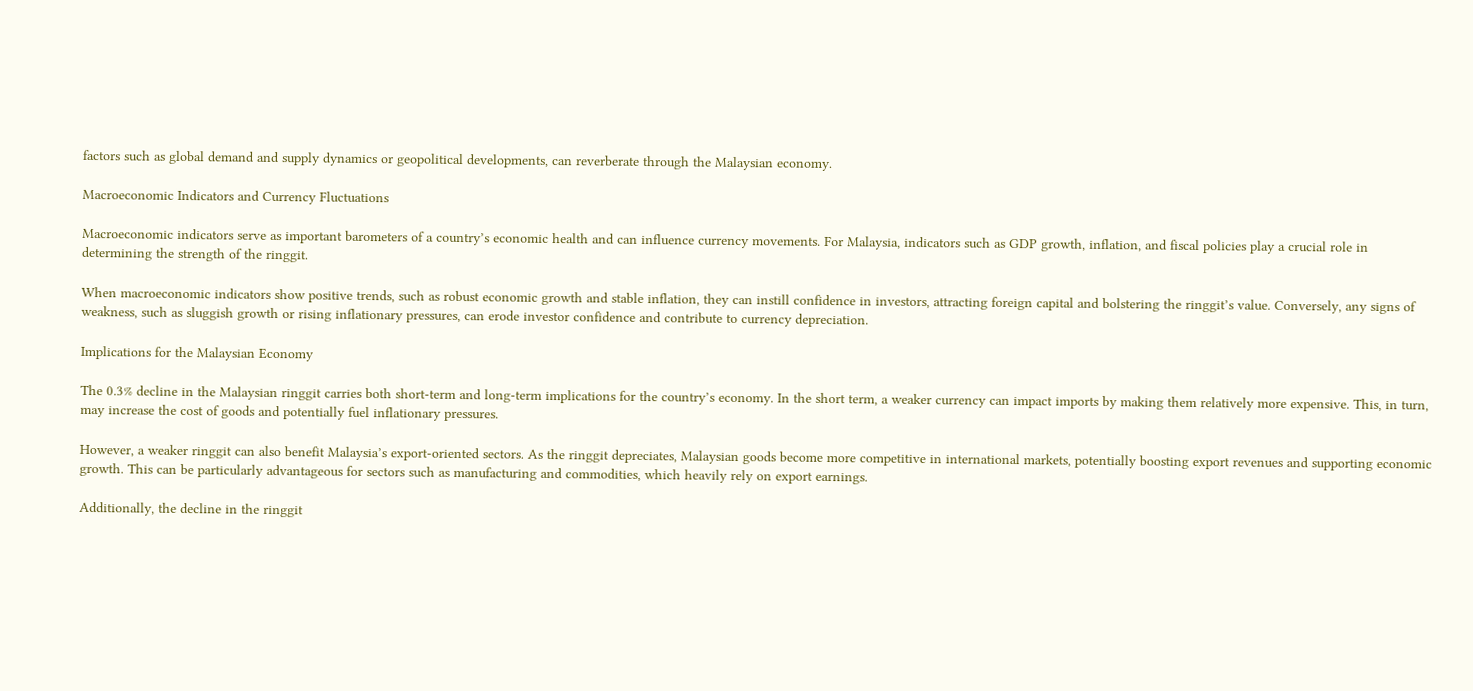factors such as global demand and supply dynamics or geopolitical developments, can reverberate through the Malaysian economy.

Macroeconomic Indicators and Currency Fluctuations

Macroeconomic indicators serve as important barometers of a country’s economic health and can influence currency movements. For Malaysia, indicators such as GDP growth, inflation, and fiscal policies play a crucial role in determining the strength of the ringgit.

When macroeconomic indicators show positive trends, such as robust economic growth and stable inflation, they can instill confidence in investors, attracting foreign capital and bolstering the ringgit’s value. Conversely, any signs of weakness, such as sluggish growth or rising inflationary pressures, can erode investor confidence and contribute to currency depreciation.

Implications for the Malaysian Economy

The 0.3% decline in the Malaysian ringgit carries both short-term and long-term implications for the country’s economy. In the short term, a weaker currency can impact imports by making them relatively more expensive. This, in turn, may increase the cost of goods and potentially fuel inflationary pressures.

However, a weaker ringgit can also benefit Malaysia’s export-oriented sectors. As the ringgit depreciates, Malaysian goods become more competitive in international markets, potentially boosting export revenues and supporting economic growth. This can be particularly advantageous for sectors such as manufacturing and commodities, which heavily rely on export earnings.

Additionally, the decline in the ringgit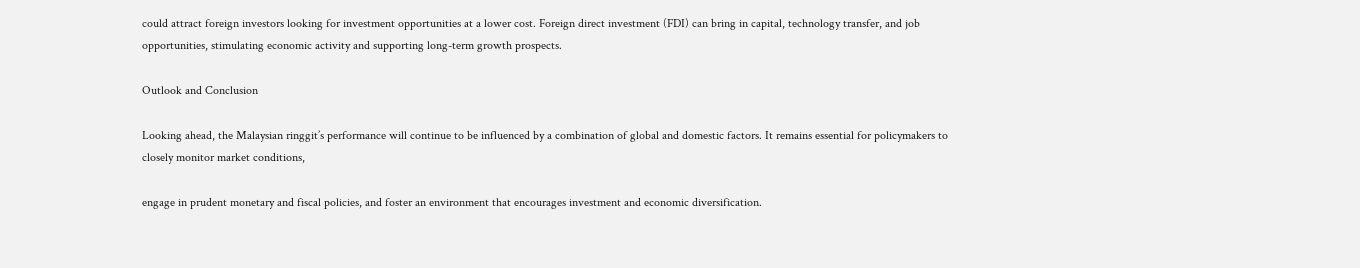could attract foreign investors looking for investment opportunities at a lower cost. Foreign direct investment (FDI) can bring in capital, technology transfer, and job opportunities, stimulating economic activity and supporting long-term growth prospects.

Outlook and Conclusion

Looking ahead, the Malaysian ringgit’s performance will continue to be influenced by a combination of global and domestic factors. It remains essential for policymakers to closely monitor market conditions,

engage in prudent monetary and fiscal policies, and foster an environment that encourages investment and economic diversification.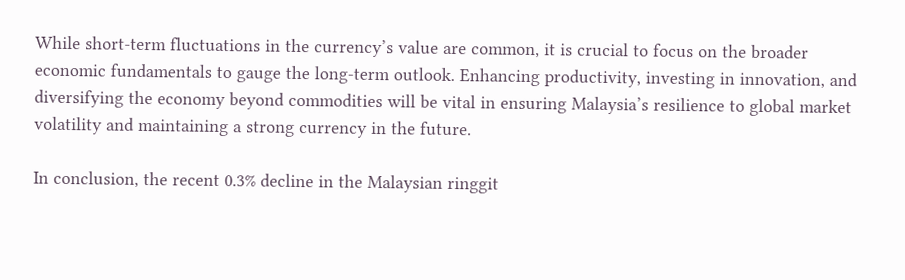While short-term fluctuations in the currency’s value are common, it is crucial to focus on the broader economic fundamentals to gauge the long-term outlook. Enhancing productivity, investing in innovation, and diversifying the economy beyond commodities will be vital in ensuring Malaysia’s resilience to global market volatility and maintaining a strong currency in the future.

In conclusion, the recent 0.3% decline in the Malaysian ringgit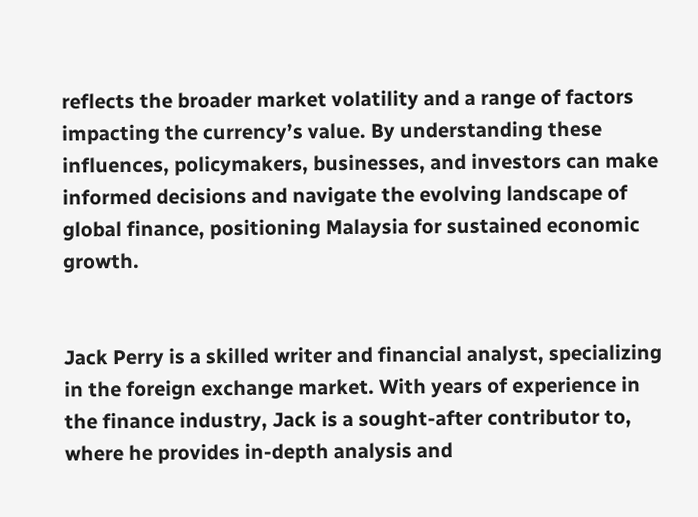reflects the broader market volatility and a range of factors impacting the currency’s value. By understanding these influences, policymakers, businesses, and investors can make informed decisions and navigate the evolving landscape of global finance, positioning Malaysia for sustained economic growth.


Jack Perry is a skilled writer and financial analyst, specializing in the foreign exchange market. With years of experience in the finance industry, Jack is a sought-after contributor to, where he provides in-depth analysis and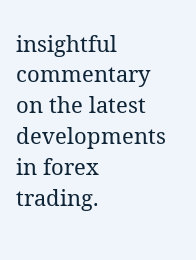insightful commentary on the latest developments in forex trading.